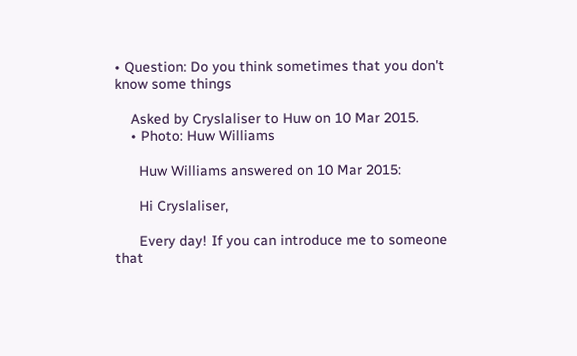• Question: Do you think sometimes that you don't know some things

    Asked by Cryslaliser to Huw on 10 Mar 2015.
    • Photo: Huw Williams

      Huw Williams answered on 10 Mar 2015:

      Hi Cryslaliser,

      Every day! If you can introduce me to someone that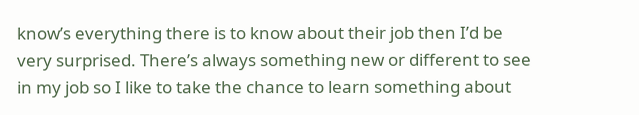know’s everything there is to know about their job then I’d be very surprised. There’s always something new or different to see in my job so I like to take the chance to learn something about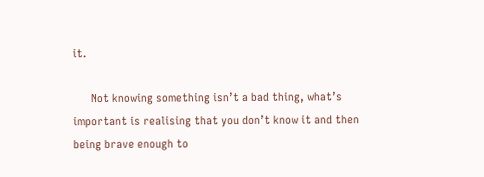it.

      Not knowing something isn’t a bad thing, what’s important is realising that you don’t know it and then being brave enough to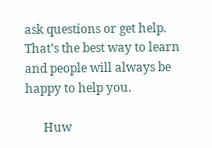ask questions or get help. That’s the best way to learn and people will always be happy to help you.

      Huw